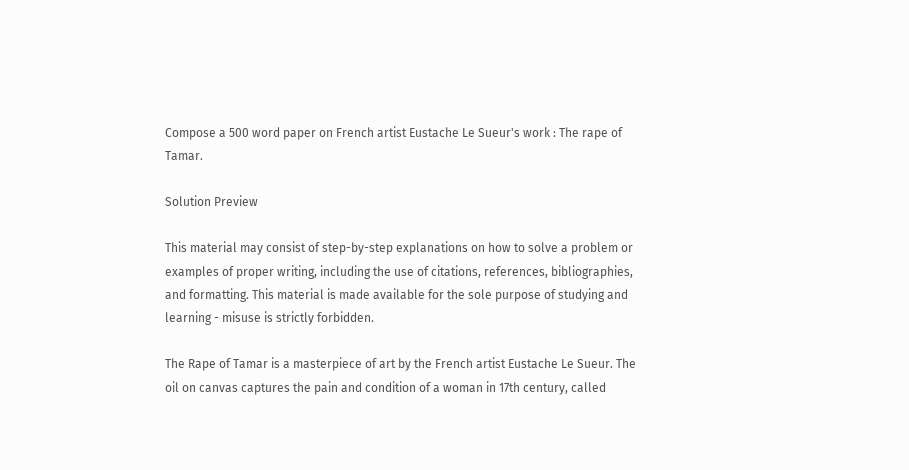Compose a 500 word paper on French artist Eustache Le Sueur's work : The rape of Tamar.

Solution Preview

This material may consist of step-by-step explanations on how to solve a problem or examples of proper writing, including the use of citations, references, bibliographies, and formatting. This material is made available for the sole purpose of studying and learning - misuse is strictly forbidden.

The Rape of Tamar is a masterpiece of art by the French artist Eustache Le Sueur. The oil on canvas captures the pain and condition of a woman in 17th century, called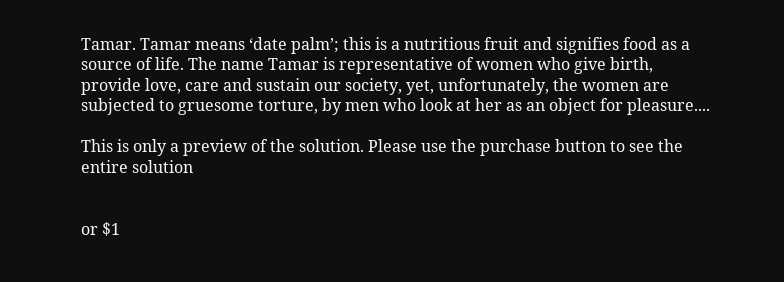Tamar. Tamar means ‘date palm’; this is a nutritious fruit and signifies food as a source of life. The name Tamar is representative of women who give birth, provide love, care and sustain our society, yet, unfortunately, the women are subjected to gruesome torture, by men who look at her as an object for pleasure....

This is only a preview of the solution. Please use the purchase button to see the entire solution


or $1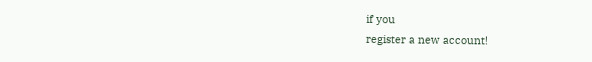if you
register a new account!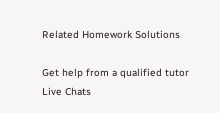Related Homework Solutions

Get help from a qualified tutor
Live Chats